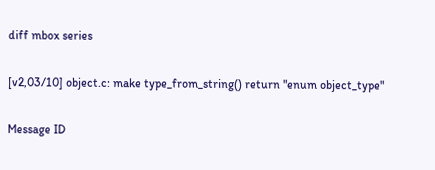diff mbox series

[v2,03/10] object.c: make type_from_string() return "enum object_type"

Message ID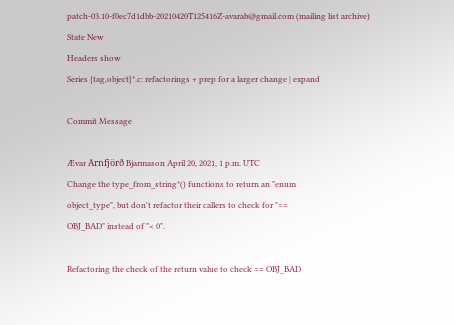patch-03.10-f0ec7d1dbb-20210420T125416Z-avarab@gmail.com (mailing list archive)
State New
Headers show
Series {tag,object}*.c: refactorings + prep for a larger change | expand

Commit Message

Ævar Arnfjörð Bjarmason April 20, 2021, 1 p.m. UTC
Change the type_from_string*() functions to return an "enum
object_type", but don't refactor their callers to check for "==
OBJ_BAD" instead of "< 0".

Refactoring the check of the return value to check == OBJ_BAD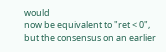would
now be equivalent to "ret < 0", but the consensus on an earlier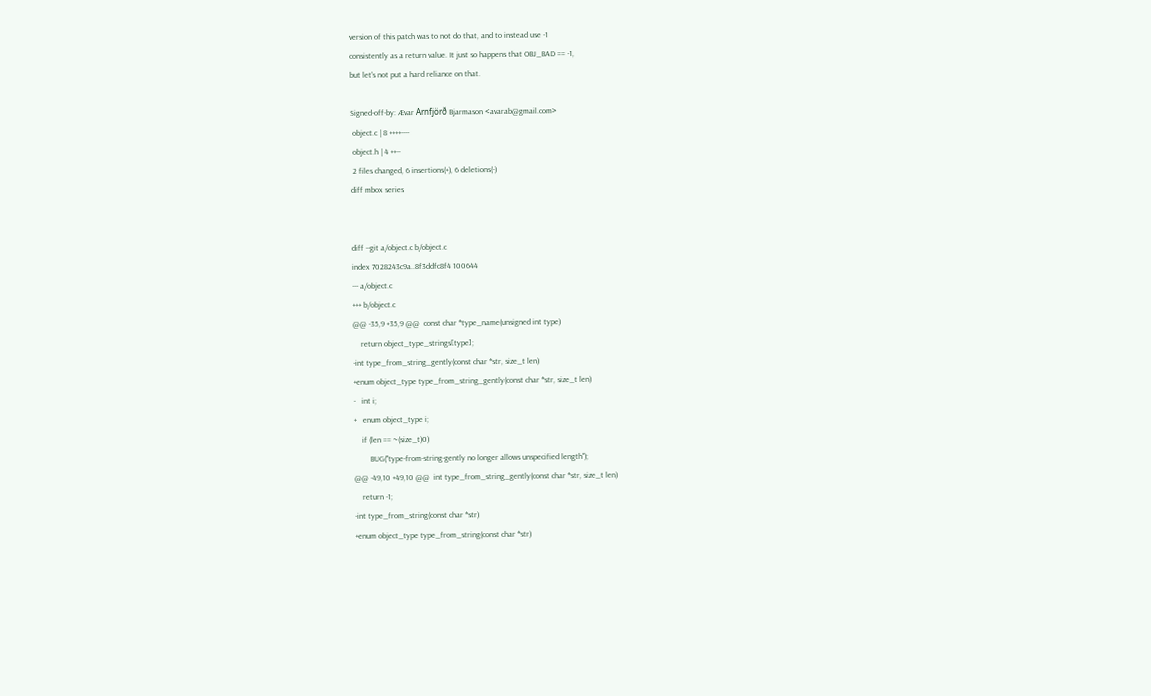version of this patch was to not do that, and to instead use -1
consistently as a return value. It just so happens that OBJ_BAD == -1,
but let's not put a hard reliance on that.

Signed-off-by: Ævar Arnfjörð Bjarmason <avarab@gmail.com>
 object.c | 8 ++++----
 object.h | 4 ++--
 2 files changed, 6 insertions(+), 6 deletions(-)
diff mbox series


diff --git a/object.c b/object.c
index 7028243c9a..8f3ddfc8f4 100644
--- a/object.c
+++ b/object.c
@@ -35,9 +35,9 @@  const char *type_name(unsigned int type)
    return object_type_strings[type];
-int type_from_string_gently(const char *str, size_t len)
+enum object_type type_from_string_gently(const char *str, size_t len)
-   int i;
+   enum object_type i;
    if (len == ~(size_t)0)
        BUG("type-from-string-gently no longer allows unspecified length");
@@ -49,10 +49,10 @@  int type_from_string_gently(const char *str, size_t len)
    return -1;
-int type_from_string(const char *str)
+enum object_type type_from_string(const char *str)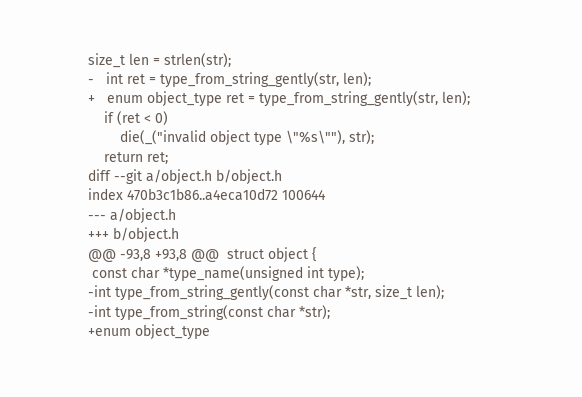size_t len = strlen(str);
-   int ret = type_from_string_gently(str, len);
+   enum object_type ret = type_from_string_gently(str, len);
    if (ret < 0)
        die(_("invalid object type \"%s\""), str);
    return ret;
diff --git a/object.h b/object.h
index 470b3c1b86..a4eca10d72 100644
--- a/object.h
+++ b/object.h
@@ -93,8 +93,8 @@  struct object {
 const char *type_name(unsigned int type);
-int type_from_string_gently(const char *str, size_t len);
-int type_from_string(const char *str);
+enum object_type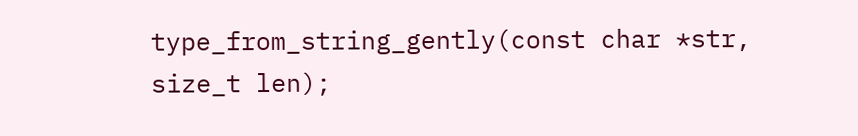type_from_string_gently(const char *str, size_t len);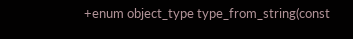+enum object_type type_from_string(const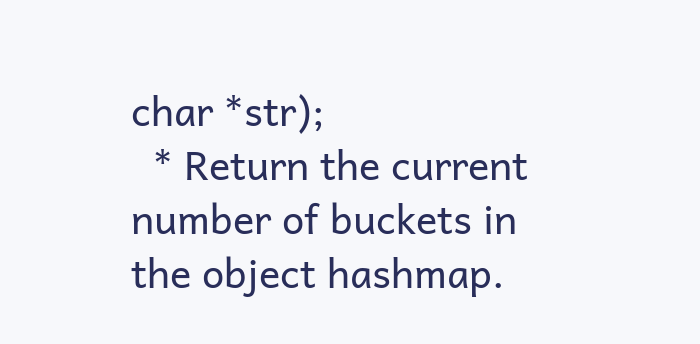char *str);
  * Return the current number of buckets in the object hashmap.